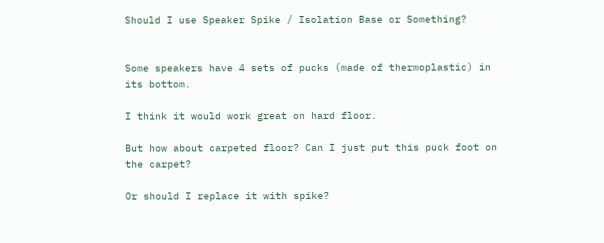Should I use Speaker Spike / Isolation Base or Something?


Some speakers have 4 sets of pucks (made of thermoplastic) in its bottom.

I think it would work great on hard floor.

But how about carpeted floor? Can I just put this puck foot on the carpet?

Or should I replace it with spike?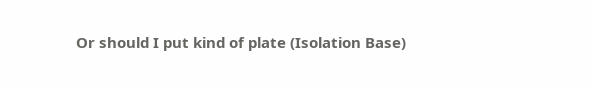Or should I put kind of plate (Isolation Base)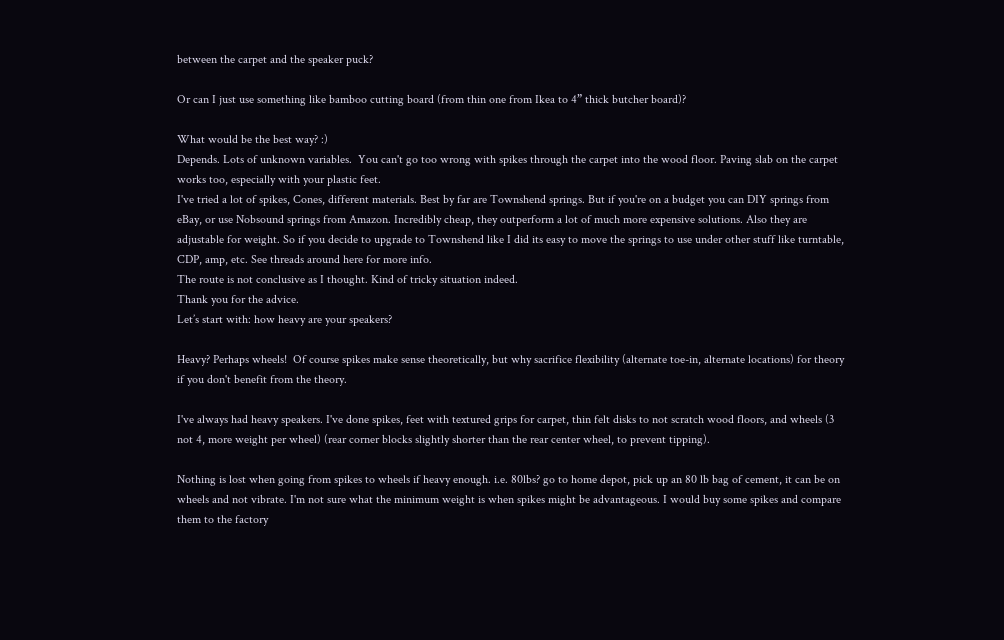between the carpet and the speaker puck?

Or can I just use something like bamboo cutting board (from thin one from Ikea to 4” thick butcher board)?

What would be the best way? :)
Depends. Lots of unknown variables.  You can't go too wrong with spikes through the carpet into the wood floor. Paving slab on the carpet works too, especially with your plastic feet.
I've tried a lot of spikes, Cones, different materials. Best by far are Townshend springs. But if you're on a budget you can DIY springs from eBay, or use Nobsound springs from Amazon. Incredibly cheap, they outperform a lot of much more expensive solutions. Also they are adjustable for weight. So if you decide to upgrade to Townshend like I did its easy to move the springs to use under other stuff like turntable, CDP, amp, etc. See threads around here for more info.
The route is not conclusive as I thought. Kind of tricky situation indeed.
Thank you for the advice.
Let’s start with: how heavy are your speakers?

Heavy? Perhaps wheels!  Of course spikes make sense theoretically, but why sacrifice flexibility (alternate toe-in, alternate locations) for theory if you don't benefit from the theory.

I've always had heavy speakers. I've done spikes, feet with textured grips for carpet, thin felt disks to not scratch wood floors, and wheels (3 not 4, more weight per wheel) (rear corner blocks slightly shorter than the rear center wheel, to prevent tipping).

Nothing is lost when going from spikes to wheels if heavy enough. i.e. 80lbs? go to home depot, pick up an 80 lb bag of cement, it can be on wheels and not vibrate. I'm not sure what the minimum weight is when spikes might be advantageous. I would buy some spikes and compare them to the factory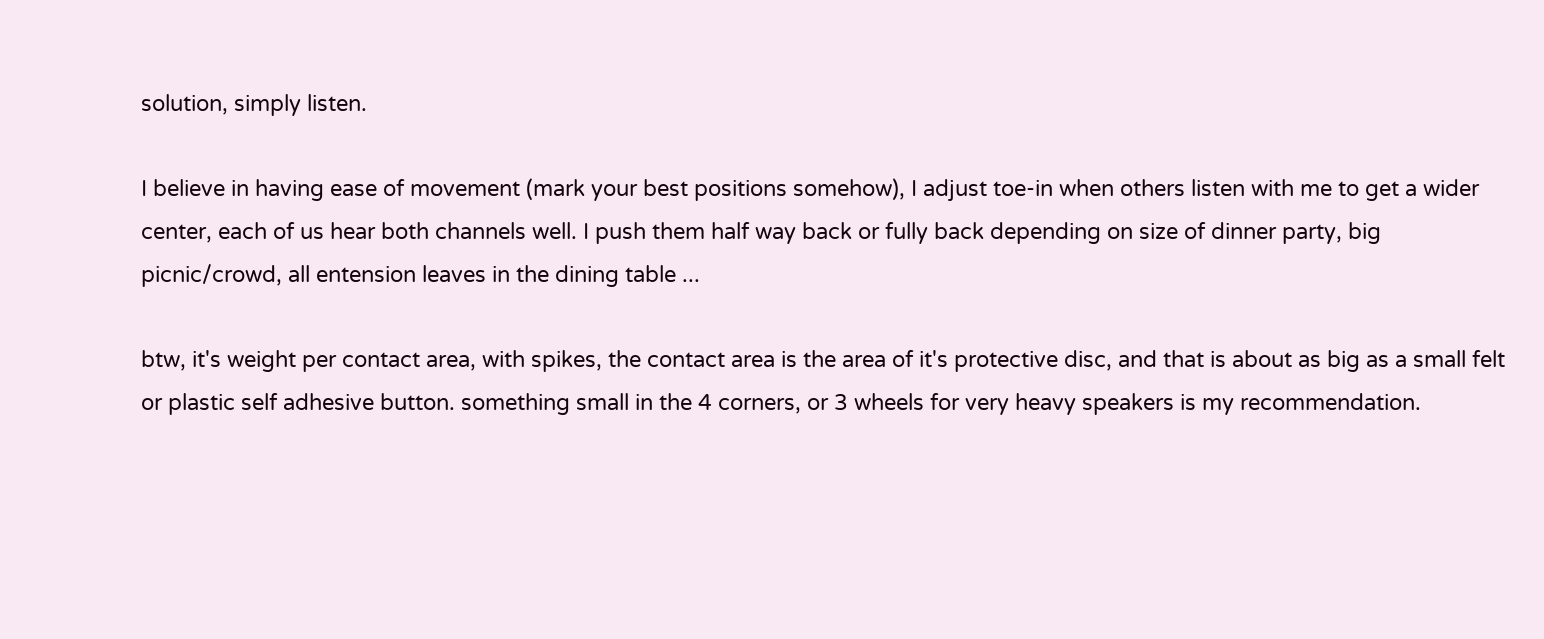solution, simply listen.

I believe in having ease of movement (mark your best positions somehow), I adjust toe-in when others listen with me to get a wider center, each of us hear both channels well. I push them half way back or fully back depending on size of dinner party, big picnic/crowd, all entension leaves in the dining table ...

btw, it's weight per contact area, with spikes, the contact area is the area of it's protective disc, and that is about as big as a small felt or plastic self adhesive button. something small in the 4 corners, or 3 wheels for very heavy speakers is my recommendation.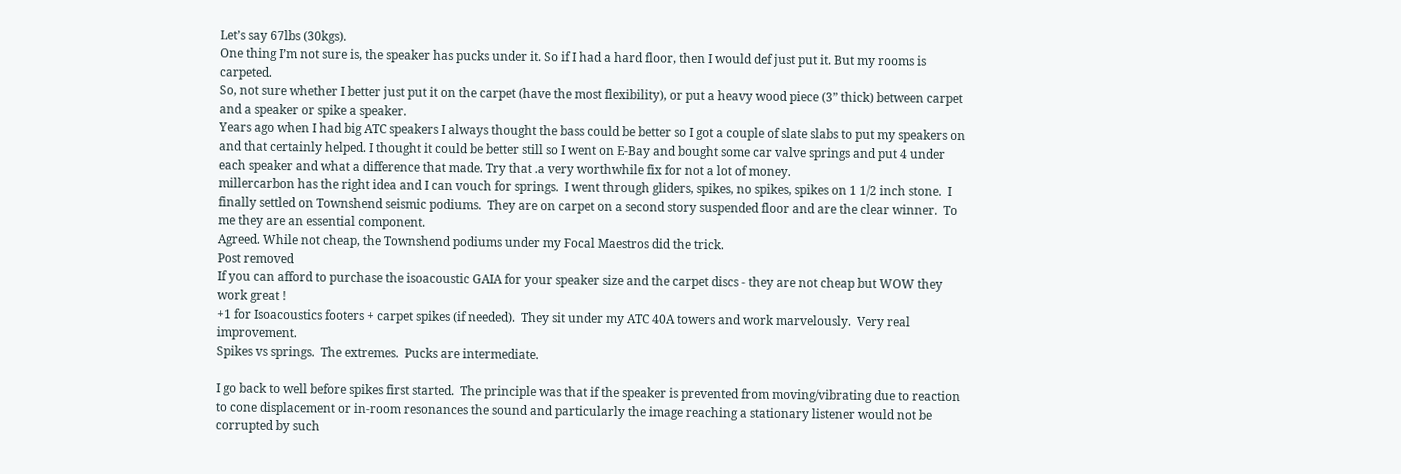Let’s say 67lbs (30kgs).
One thing I’m not sure is, the speaker has pucks under it. So if I had a hard floor, then I would def just put it. But my rooms is carpeted.
So, not sure whether I better just put it on the carpet (have the most flexibility), or put a heavy wood piece (3” thick) between carpet and a speaker or spike a speaker.
Years ago when I had big ATC speakers I always thought the bass could be better so I got a couple of slate slabs to put my speakers on and that certainly helped. I thought it could be better still so I went on E-Bay and bought some car valve springs and put 4 under each speaker and what a difference that made. Try that .a very worthwhile fix for not a lot of money.
millercarbon has the right idea and I can vouch for springs.  I went through gliders, spikes, no spikes, spikes on 1 1/2 inch stone.  I finally settled on Townshend seismic podiums.  They are on carpet on a second story suspended floor and are the clear winner.  To me they are an essential component.
Agreed. While not cheap, the Townshend podiums under my Focal Maestros did the trick.
Post removed
If you can afford to purchase the isoacoustic GAIA for your speaker size and the carpet discs - they are not cheap but WOW they work great !
+1 for Isoacoustics footers + carpet spikes (if needed).  They sit under my ATC 40A towers and work marvelously.  Very real improvement.
Spikes vs springs.  The extremes.  Pucks are intermediate.

I go back to well before spikes first started.  The principle was that if the speaker is prevented from moving/vibrating due to reaction to cone displacement or in-room resonances the sound and particularly the image reaching a stationary listener would not be corrupted by such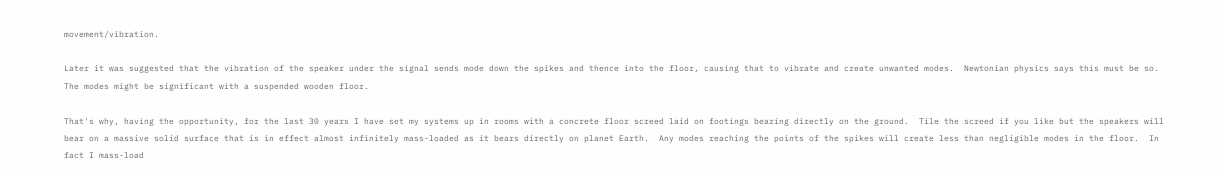movement/vibration.

Later it was suggested that the vibration of the speaker under the signal sends mode down the spikes and thence into the floor, causing that to vibrate and create unwanted modes.  Newtonian physics says this must be so.  The modes might be significant with a suspended wooden floor.

That's why, having the opportunity, for the last 30 years I have set my systems up in rooms with a concrete floor screed laid on footings bearing directly on the ground.  Tile the screed if you like but the speakers will bear on a massive solid surface that is in effect almost infinitely mass-loaded as it bears directly on planet Earth.  Any modes reaching the points of the spikes will create less than negligible modes in the floor.  In fact I mass-load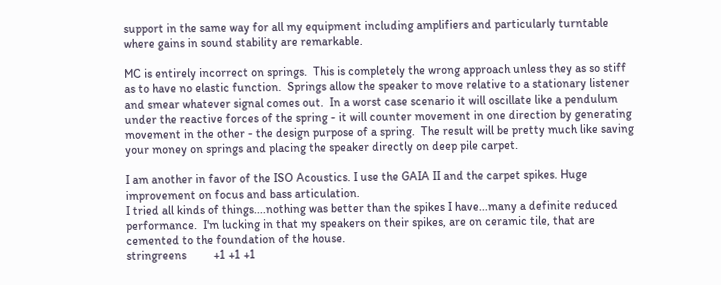support in the same way for all my equipment including amplifiers and particularly turntable where gains in sound stability are remarkable.

MC is entirely incorrect on springs.  This is completely the wrong approach unless they as so stiff as to have no elastic function.  Springs allow the speaker to move relative to a stationary listener and smear whatever signal comes out.  In a worst case scenario it will oscillate like a pendulum under the reactive forces of the spring - it will counter movement in one direction by generating movement in the other - the design purpose of a spring.  The result will be pretty much like saving your money on springs and placing the speaker directly on deep pile carpet.

I am another in favor of the ISO Acoustics. I use the GAIA II and the carpet spikes. Huge improvement on focus and bass articulation.
I tried all kinds of things....nothing was better than the spikes I have...many a definite reduced performance.  I'm lucking in that my speakers on their spikes, are on ceramic tile, that are cemented to the foundation of the house.
stringreens         +1 +1 +1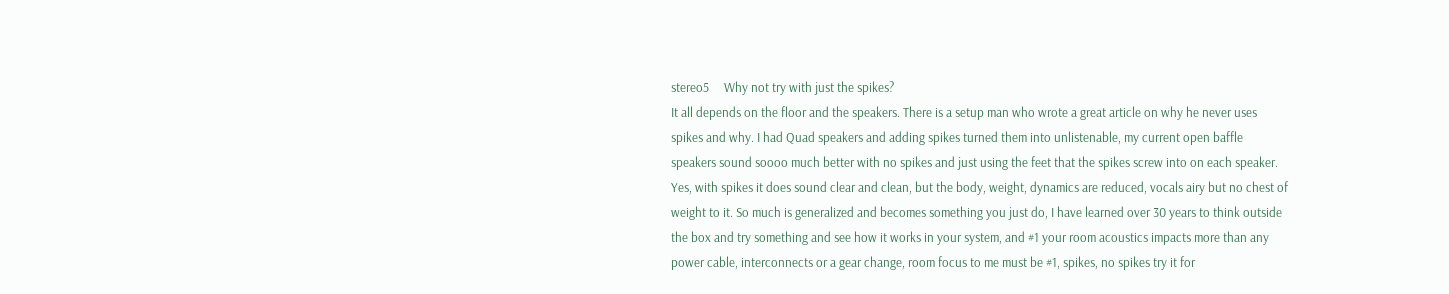stereo5     Why not try with just the spikes?
It all depends on the floor and the speakers. There is a setup man who wrote a great article on why he never uses spikes and why. I had Quad speakers and adding spikes turned them into unlistenable, my current open baffle speakers sound soooo much better with no spikes and just using the feet that the spikes screw into on each speaker. Yes, with spikes it does sound clear and clean, but the body, weight, dynamics are reduced, vocals airy but no chest of weight to it. So much is generalized and becomes something you just do, I have learned over 30 years to think outside the box and try something and see how it works in your system, and #1 your room acoustics impacts more than any power cable, interconnects or a gear change, room focus to me must be #1, spikes, no spikes try it for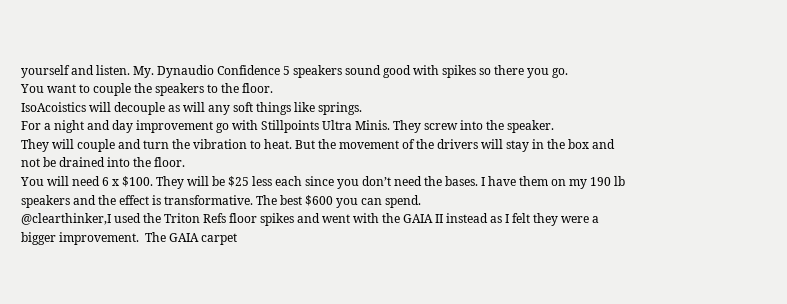yourself and listen. My. Dynaudio Confidence 5 speakers sound good with spikes so there you go.
You want to couple the speakers to the floor.
IsoAcoistics will decouple as will any soft things like springs.
For a night and day improvement go with Stillpoints Ultra Minis. They screw into the speaker.
They will couple and turn the vibration to heat. But the movement of the drivers will stay in the box and not be drained into the floor.
You will need 6 x $100. They will be $25 less each since you don’t need the bases. I have them on my 190 lb speakers and the effect is transformative. The best $600 you can spend.
@clearthinker,I used the Triton Refs floor spikes and went with the GAIA II instead as I felt they were a bigger improvement.  The GAIA carpet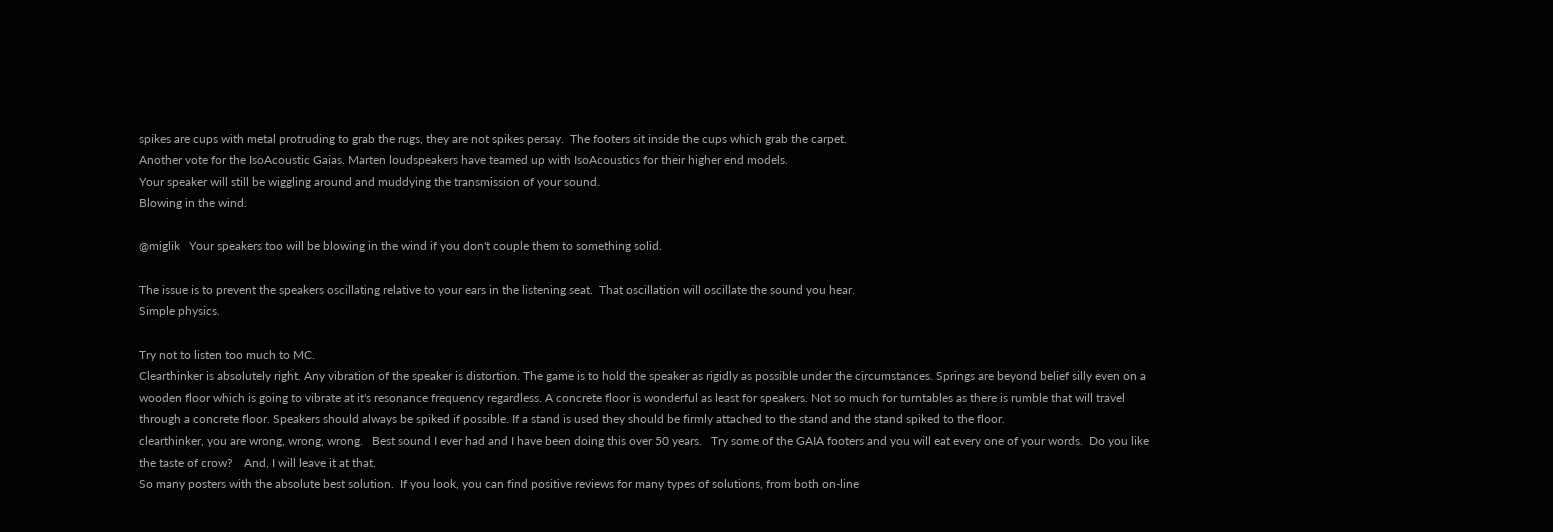spikes are cups with metal protruding to grab the rugs, they are not spikes persay.  The footers sit inside the cups which grab the carpet.
Another vote for the IsoAcoustic Gaias. Marten loudspeakers have teamed up with IsoAcoustics for their higher end models.
Your speaker will still be wiggling around and muddying the transmission of your sound.
Blowing in the wind.

@miglik   Your speakers too will be blowing in the wind if you don't couple them to something solid.

The issue is to prevent the speakers oscillating relative to your ears in the listening seat.  That oscillation will oscillate the sound you hear.
Simple physics.

Try not to listen too much to MC.
Clearthinker is absolutely right. Any vibration of the speaker is distortion. The game is to hold the speaker as rigidly as possible under the circumstances. Springs are beyond belief silly even on a wooden floor which is going to vibrate at it's resonance frequency regardless. A concrete floor is wonderful as least for speakers. Not so much for turntables as there is rumble that will travel through a concrete floor. Speakers should always be spiked if possible. If a stand is used they should be firmly attached to the stand and the stand spiked to the floor.
clearthinker, you are wrong, wrong, wrong.   Best sound I ever had and I have been doing this over 50 years.   Try some of the GAIA footers and you will eat every one of your words.  Do you like the taste of crow?    And, I will leave it at that.
So many posters with the absolute best solution.  If you look, you can find positive reviews for many types of solutions, from both on-line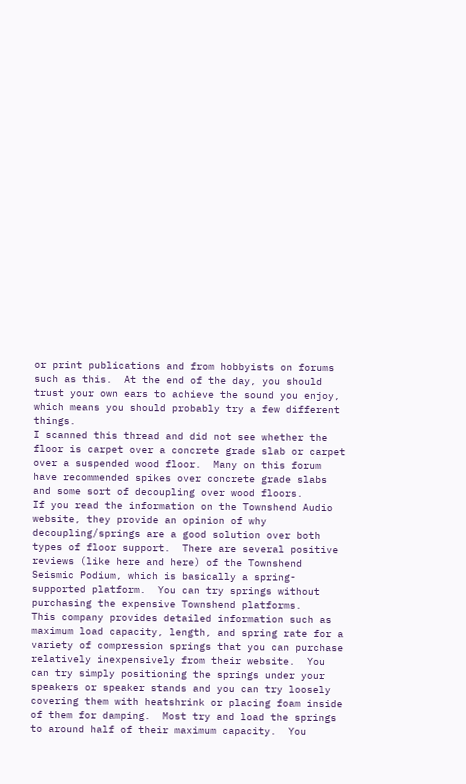or print publications and from hobbyists on forums such as this.  At the end of the day, you should trust your own ears to achieve the sound you enjoy, which means you should probably try a few different things.
I scanned this thread and did not see whether the floor is carpet over a concrete grade slab or carpet over a suspended wood floor.  Many on this forum have recommended spikes over concrete grade slabs and some sort of decoupling over wood floors.
If you read the information on the Townshend Audio website, they provide an opinion of why decoupling/springs are a good solution over both types of floor support.  There are several positive reviews (like here and here) of the Townshend Seismic Podium, which is basically a spring-supported platform.  You can try springs without purchasing the expensive Townshend platforms.
This company provides detailed information such as maximum load capacity, length, and spring rate for a variety of compression springs that you can purchase relatively inexpensively from their website.  You can try simply positioning the springs under your speakers or speaker stands and you can try loosely covering them with heatshrink or placing foam inside of them for damping.  Most try and load the springs to around half of their maximum capacity.  You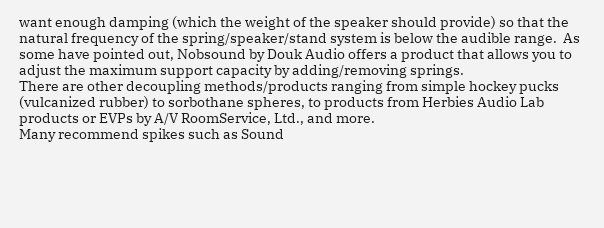want enough damping (which the weight of the speaker should provide) so that the natural frequency of the spring/speaker/stand system is below the audible range.  As some have pointed out, Nobsound by Douk Audio offers a product that allows you to adjust the maximum support capacity by adding/removing springs.
There are other decoupling methods/products ranging from simple hockey pucks (vulcanized rubber) to sorbothane spheres, to products from Herbies Audio Lab products or EVPs by A/V RoomService, Ltd., and more.
Many recommend spikes such as Sound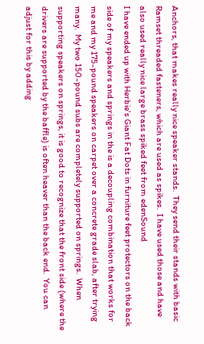Anchors, that makes really nice speaker stands.  They send their stands with basic Ramset threaded fasteners, which are used as spikes.  I have used those and have also used really nice large brass spiked feet from edenSound
I have ended up with Herbie's Giant Fat Dots in furniture feet protectors on the back side of my speakers and springs in the is a decoupling combination that works for me and my 175-pound speakers on carpet over a concrete grade slab, after trying many.  My two 150-pound subs are completely supported on springs.  When supporting speakers on springs, it is good to recognize that the front side (where the drivers are supported by the baffle) is often heaver than the back end.  You can adjust for this by adding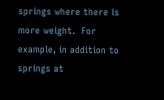springs where there is more weight.  For example, in addition to springs at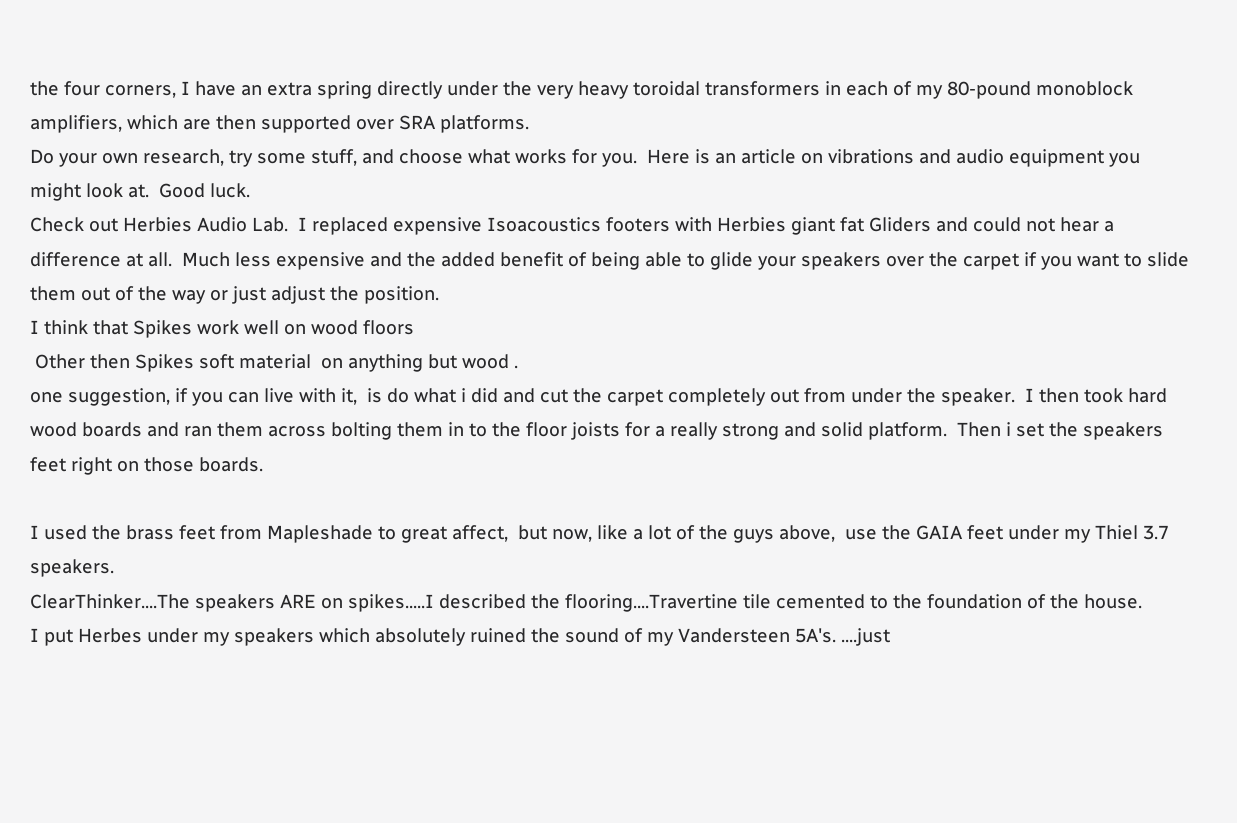the four corners, I have an extra spring directly under the very heavy toroidal transformers in each of my 80-pound monoblock amplifiers, which are then supported over SRA platforms.
Do your own research, try some stuff, and choose what works for you.  Here is an article on vibrations and audio equipment you might look at.  Good luck.
Check out Herbies Audio Lab.  I replaced expensive Isoacoustics footers with Herbies giant fat Gliders and could not hear a difference at all.  Much less expensive and the added benefit of being able to glide your speakers over the carpet if you want to slide them out of the way or just adjust the position.
I think that Spikes work well on wood floors
 Other then Spikes soft material  on anything but wood .
one suggestion, if you can live with it,  is do what i did and cut the carpet completely out from under the speaker.  I then took hard wood boards and ran them across bolting them in to the floor joists for a really strong and solid platform.  Then i set the speakers feet right on those boards.

I used the brass feet from Mapleshade to great affect,  but now, like a lot of the guys above,  use the GAIA feet under my Thiel 3.7 speakers.
ClearThinker....The speakers ARE on spikes.....I described the flooring....Travertine tile cemented to the foundation of the house.
I put Herbes under my speakers which absolutely ruined the sound of my Vandersteen 5A's. ....just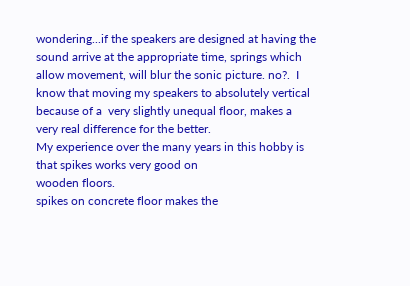wondering...if the speakers are designed at having the sound arrive at the appropriate time, springs which allow movement, will blur the sonic picture. no?.  I know that moving my speakers to absolutely vertical because of a  very slightly unequal floor, makes a very real difference for the better.
My experience over the many years in this hobby is that spikes works very good on
wooden floors.
spikes on concrete floor makes the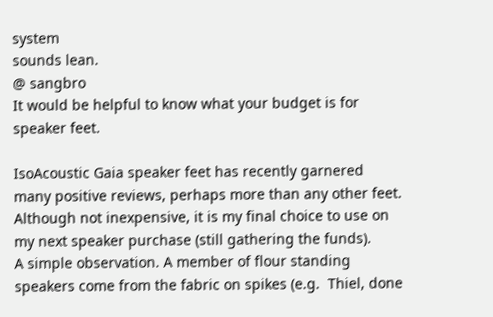system
sounds lean.
@ sangbro
It would be helpful to know what your budget is for speaker feet.

IsoAcoustic Gaia speaker feet has recently garnered many positive reviews, perhaps more than any other feet.   Although not inexpensive, it is my final choice to use on my next speaker purchase (still gathering the funds).
A simple observation. A member of flour standing speakers come from the fabric on spikes (e.g.  Thiel, done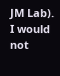JM Lab). I would not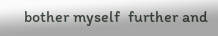bother myself  further and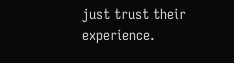just trust their experience.